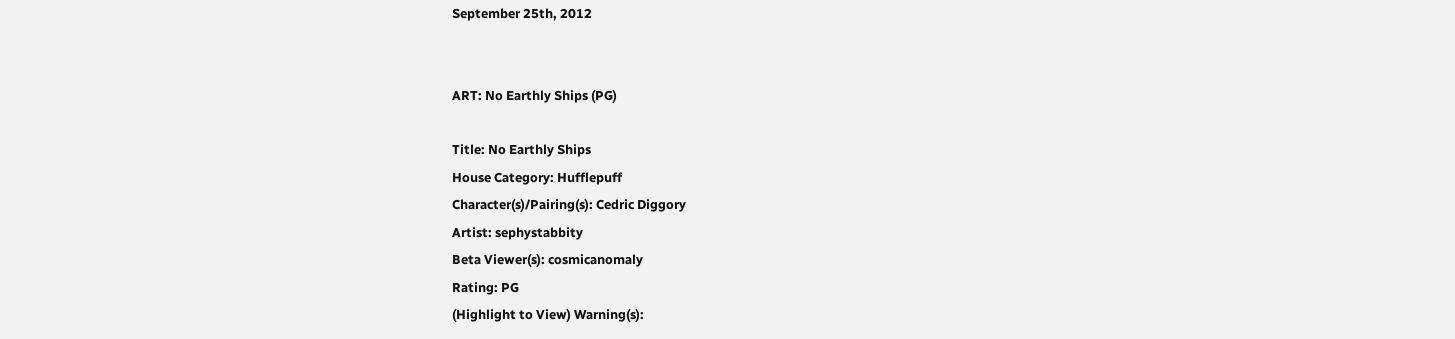September 25th, 2012


ART: No Earthly Ships (PG)

Title: No Earthly Ships
House Category: Hufflepuff
Character(s)/Pairing(s): Cedric Diggory
Artist: sephystabbity
Beta Viewer(s): cosmicanomaly
Rating: PG
(Highlight to View) Warning(s):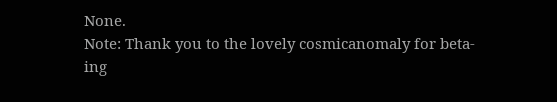None.
Note: Thank you to the lovely cosmicanomaly for beta-ing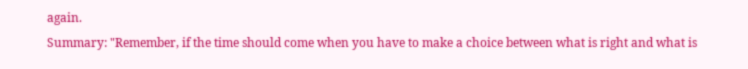again.
Summary: "Remember, if the time should come when you have to make a choice between what is right and what is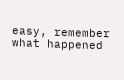easy, remember what happened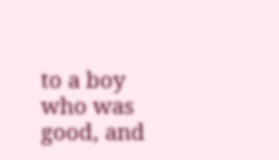to a boy who was good, and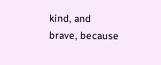kind, and brave, because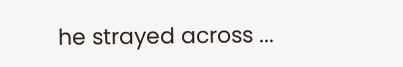he strayed across ...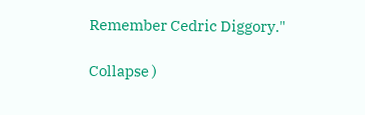Remember Cedric Diggory."

Collapse )